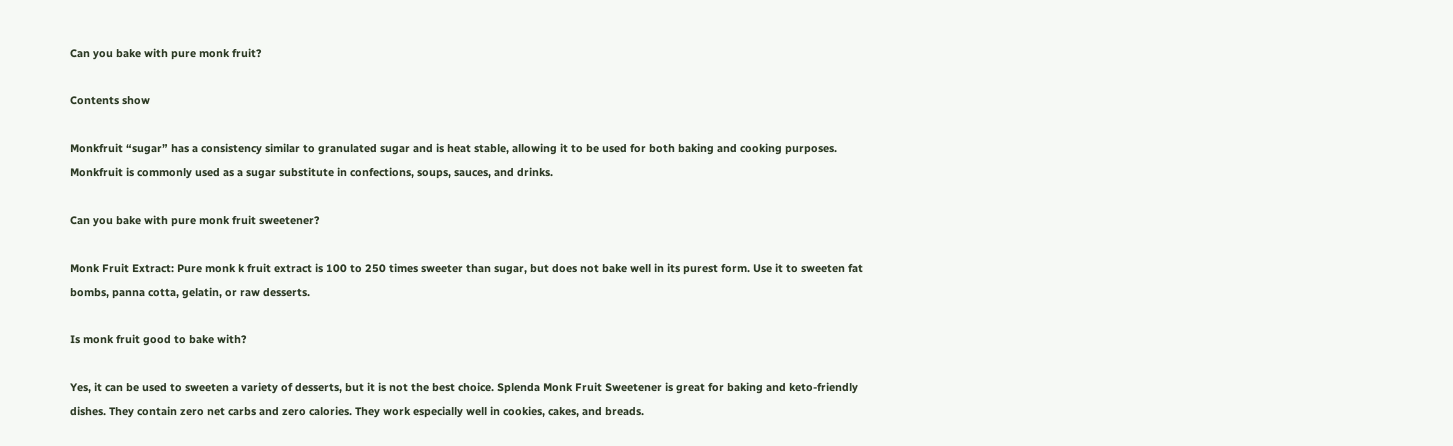Can you bake with pure monk fruit?

Contents show

Monkfruit “sugar” has a consistency similar to granulated sugar and is heat stable, allowing it to be used for both baking and cooking purposes. Monkfruit is commonly used as a sugar substitute in confections, soups, sauces, and drinks.

Can you bake with pure monk fruit sweetener?

Monk Fruit Extract: Pure monk k fruit extract is 100 to 250 times sweeter than sugar, but does not bake well in its purest form. Use it to sweeten fat bombs, panna cotta, gelatin, or raw desserts.

Is monk fruit good to bake with?

Yes, it can be used to sweeten a variety of desserts, but it is not the best choice. Splenda Monk Fruit Sweetener is great for baking and keto-friendly dishes. They contain zero net carbs and zero calories. They work especially well in cookies, cakes, and breads.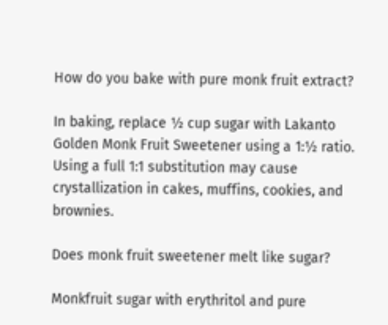How do you bake with pure monk fruit extract?

In baking, replace ½ cup sugar with Lakanto Golden Monk Fruit Sweetener using a 1:½ ratio. Using a full 1:1 substitution may cause crystallization in cakes, muffins, cookies, and brownies.

Does monk fruit sweetener melt like sugar?

Monkfruit sugar with erythritol and pure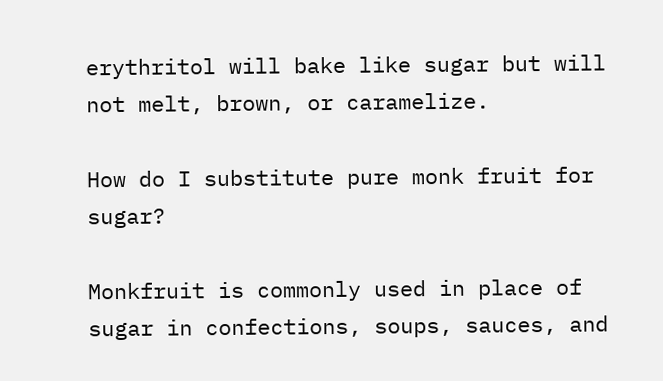erythritol will bake like sugar but will not melt, brown, or caramelize.

How do I substitute pure monk fruit for sugar?

Monkfruit is commonly used in place of sugar in confections, soups, sauces, and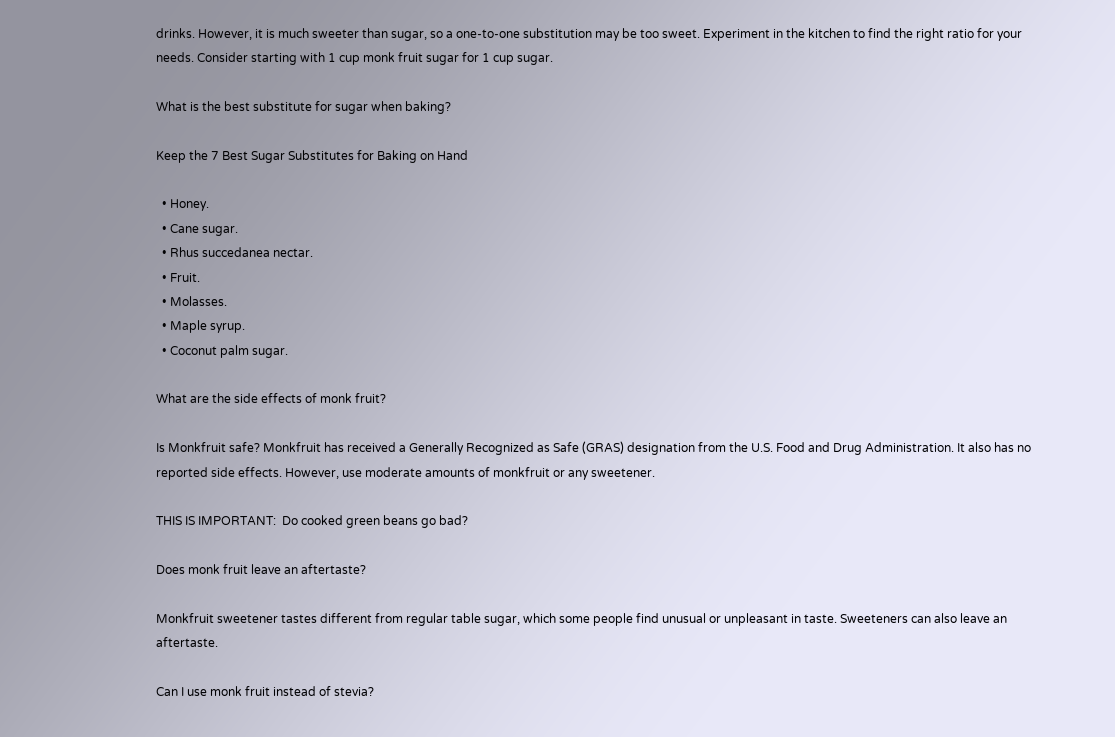drinks. However, it is much sweeter than sugar, so a one-to-one substitution may be too sweet. Experiment in the kitchen to find the right ratio for your needs. Consider starting with 1 cup monk fruit sugar for 1 cup sugar.

What is the best substitute for sugar when baking?

Keep the 7 Best Sugar Substitutes for Baking on Hand

  • Honey.
  • Cane sugar.
  • Rhus succedanea nectar.
  • Fruit.
  • Molasses.
  • Maple syrup.
  • Coconut palm sugar.

What are the side effects of monk fruit?

Is Monkfruit safe? Monkfruit has received a Generally Recognized as Safe (GRAS) designation from the U.S. Food and Drug Administration. It also has no reported side effects. However, use moderate amounts of monkfruit or any sweetener.

THIS IS IMPORTANT:  Do cooked green beans go bad?

Does monk fruit leave an aftertaste?

Monkfruit sweetener tastes different from regular table sugar, which some people find unusual or unpleasant in taste. Sweeteners can also leave an aftertaste.

Can I use monk fruit instead of stevia?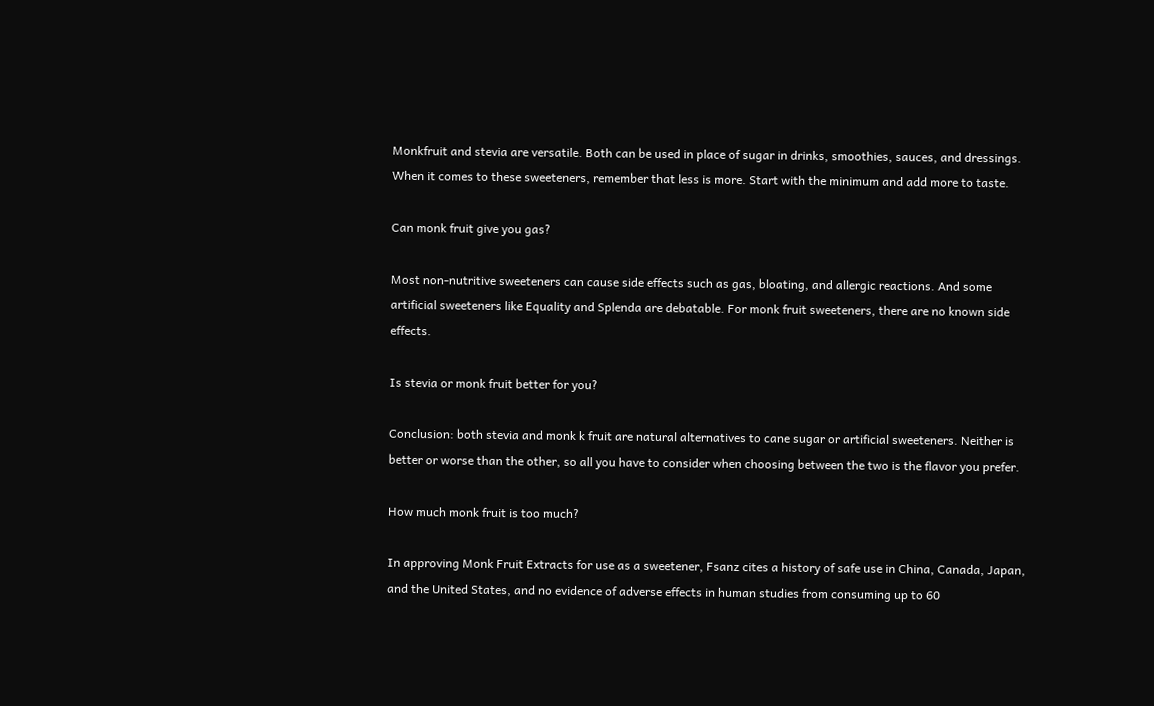Monkfruit and stevia are versatile. Both can be used in place of sugar in drinks, smoothies, sauces, and dressings. When it comes to these sweeteners, remember that less is more. Start with the minimum and add more to taste.

Can monk fruit give you gas?

Most non-nutritive sweeteners can cause side effects such as gas, bloating, and allergic reactions. And some artificial sweeteners like Equality and Splenda are debatable. For monk fruit sweeteners, there are no known side effects.

Is stevia or monk fruit better for you?

Conclusion: both stevia and monk k fruit are natural alternatives to cane sugar or artificial sweeteners. Neither is better or worse than the other, so all you have to consider when choosing between the two is the flavor you prefer.

How much monk fruit is too much?

In approving Monk Fruit Extracts for use as a sweetener, Fsanz cites a history of safe use in China, Canada, Japan, and the United States, and no evidence of adverse effects in human studies from consuming up to 60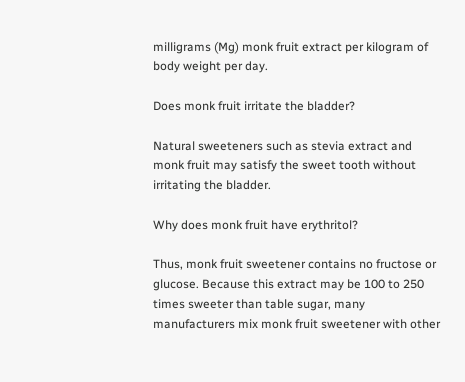milligrams (Mg) monk fruit extract per kilogram of body weight per day.

Does monk fruit irritate the bladder?

Natural sweeteners such as stevia extract and monk fruit may satisfy the sweet tooth without irritating the bladder.

Why does monk fruit have erythritol?

Thus, monk fruit sweetener contains no fructose or glucose. Because this extract may be 100 to 250 times sweeter than table sugar, many manufacturers mix monk fruit sweetener with other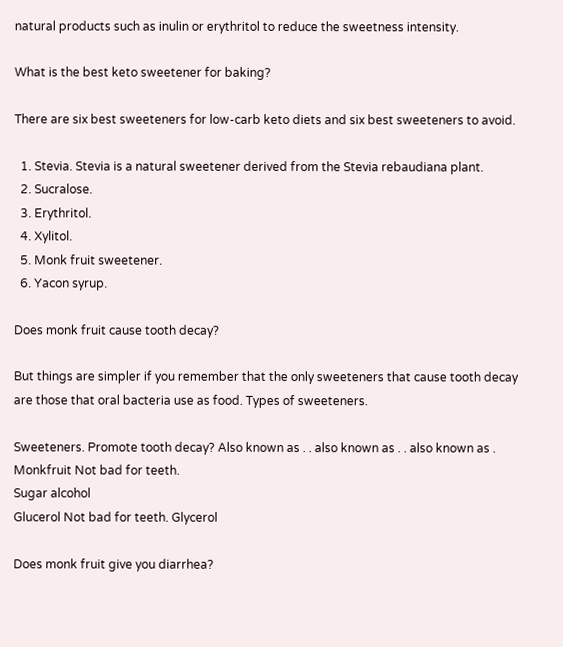natural products such as inulin or erythritol to reduce the sweetness intensity.

What is the best keto sweetener for baking?

There are six best sweeteners for low-carb keto diets and six best sweeteners to avoid.

  1. Stevia. Stevia is a natural sweetener derived from the Stevia rebaudiana plant.
  2. Sucralose.
  3. Erythritol.
  4. Xylitol.
  5. Monk fruit sweetener.
  6. Yacon syrup.

Does monk fruit cause tooth decay?

But things are simpler if you remember that the only sweeteners that cause tooth decay are those that oral bacteria use as food. Types of sweeteners.

Sweeteners. Promote tooth decay? Also known as . . also known as . . also known as .
Monkfruit Not bad for teeth.
Sugar alcohol
Glucerol Not bad for teeth. Glycerol

Does monk fruit give you diarrhea?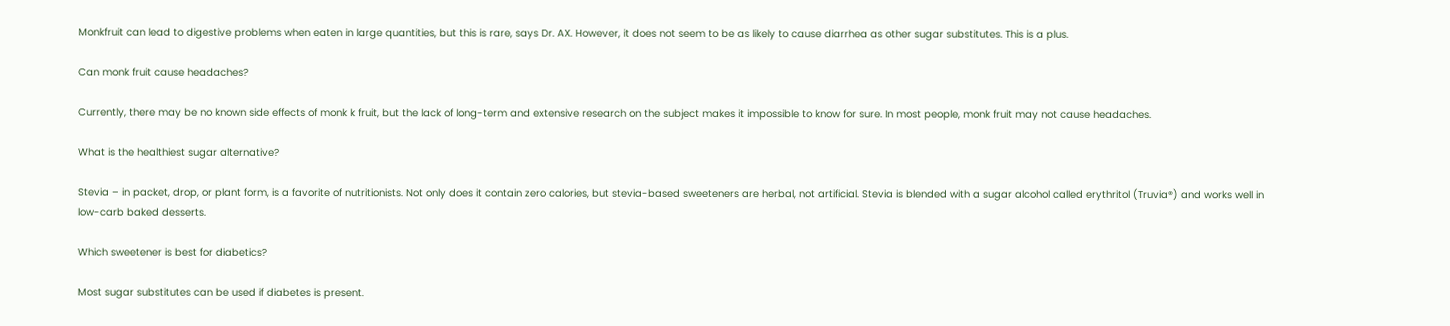Monkfruit can lead to digestive problems when eaten in large quantities, but this is rare, says Dr. AX. However, it does not seem to be as likely to cause diarrhea as other sugar substitutes. This is a plus.

Can monk fruit cause headaches?

Currently, there may be no known side effects of monk k fruit, but the lack of long-term and extensive research on the subject makes it impossible to know for sure. In most people, monk fruit may not cause headaches.

What is the healthiest sugar alternative?

Stevia – in packet, drop, or plant form, is a favorite of nutritionists. Not only does it contain zero calories, but stevia-based sweeteners are herbal, not artificial. Stevia is blended with a sugar alcohol called erythritol (Truvia®) and works well in low-carb baked desserts.

Which sweetener is best for diabetics?

Most sugar substitutes can be used if diabetes is present.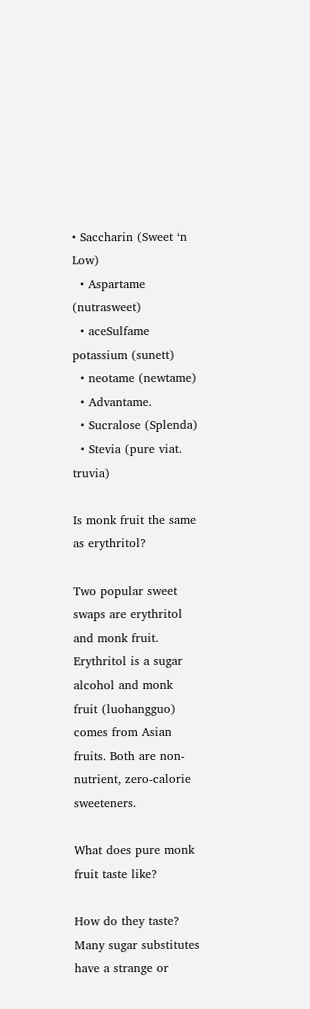• Saccharin (Sweet ‘n Low)
  • Aspartame (nutrasweet)
  • aceSulfame potassium (sunett)
  • neotame (newtame)
  • Advantame.
  • Sucralose (Splenda)
  • Stevia (pure viat. truvia)

Is monk fruit the same as erythritol?

Two popular sweet swaps are erythritol and monk fruit. Erythritol is a sugar alcohol and monk fruit (luohangguo) comes from Asian fruits. Both are non-nutrient, zero-calorie sweeteners.

What does pure monk fruit taste like?

How do they taste? Many sugar substitutes have a strange or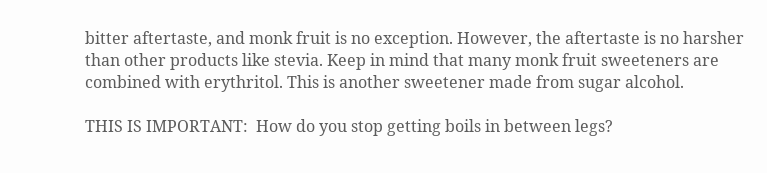bitter aftertaste, and monk fruit is no exception. However, the aftertaste is no harsher than other products like stevia. Keep in mind that many monk fruit sweeteners are combined with erythritol. This is another sweetener made from sugar alcohol.

THIS IS IMPORTANT:  How do you stop getting boils in between legs?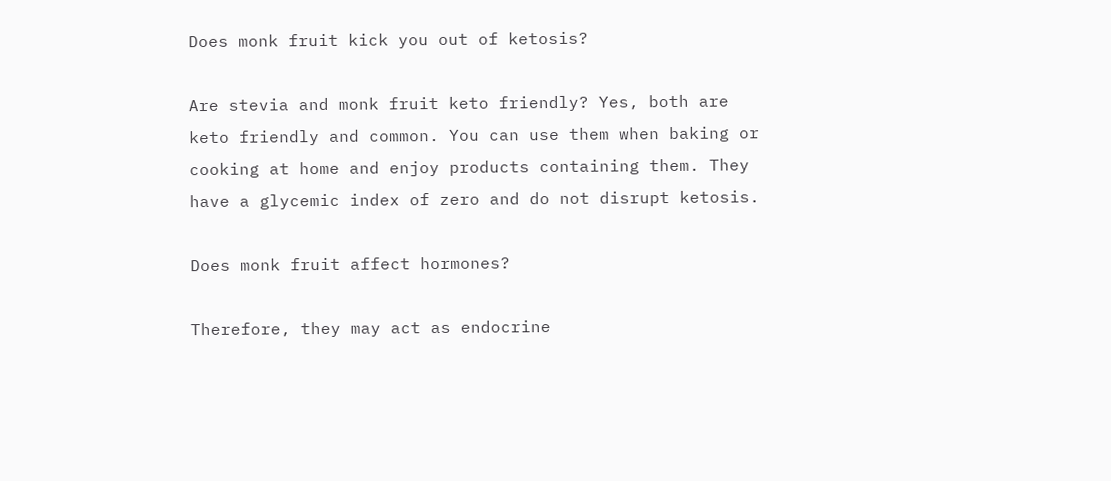Does monk fruit kick you out of ketosis?

Are stevia and monk fruit keto friendly? Yes, both are keto friendly and common. You can use them when baking or cooking at home and enjoy products containing them. They have a glycemic index of zero and do not disrupt ketosis.

Does monk fruit affect hormones?

Therefore, they may act as endocrine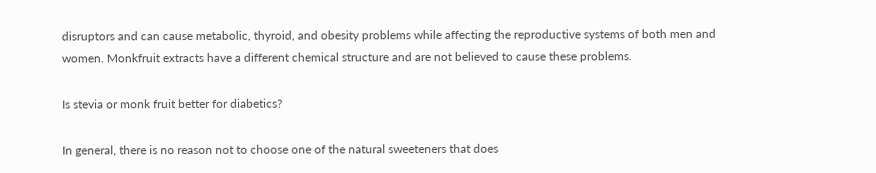disruptors and can cause metabolic, thyroid, and obesity problems while affecting the reproductive systems of both men and women. Monkfruit extracts have a different chemical structure and are not believed to cause these problems.

Is stevia or monk fruit better for diabetics?

In general, there is no reason not to choose one of the natural sweeteners that does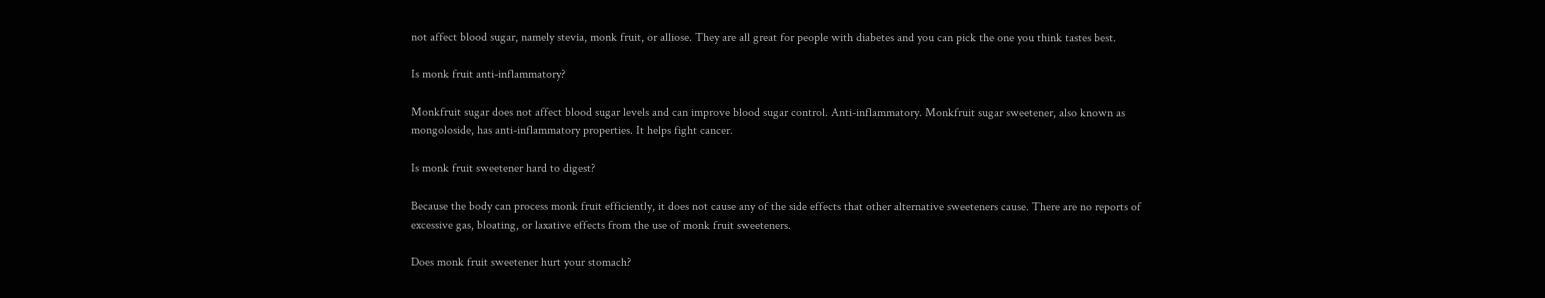not affect blood sugar, namely stevia, monk fruit, or alliose. They are all great for people with diabetes and you can pick the one you think tastes best.

Is monk fruit anti-inflammatory?

Monkfruit sugar does not affect blood sugar levels and can improve blood sugar control. Anti-inflammatory. Monkfruit sugar sweetener, also known as mongoloside, has anti-inflammatory properties. It helps fight cancer.

Is monk fruit sweetener hard to digest?

Because the body can process monk fruit efficiently, it does not cause any of the side effects that other alternative sweeteners cause. There are no reports of excessive gas, bloating, or laxative effects from the use of monk fruit sweeteners.

Does monk fruit sweetener hurt your stomach?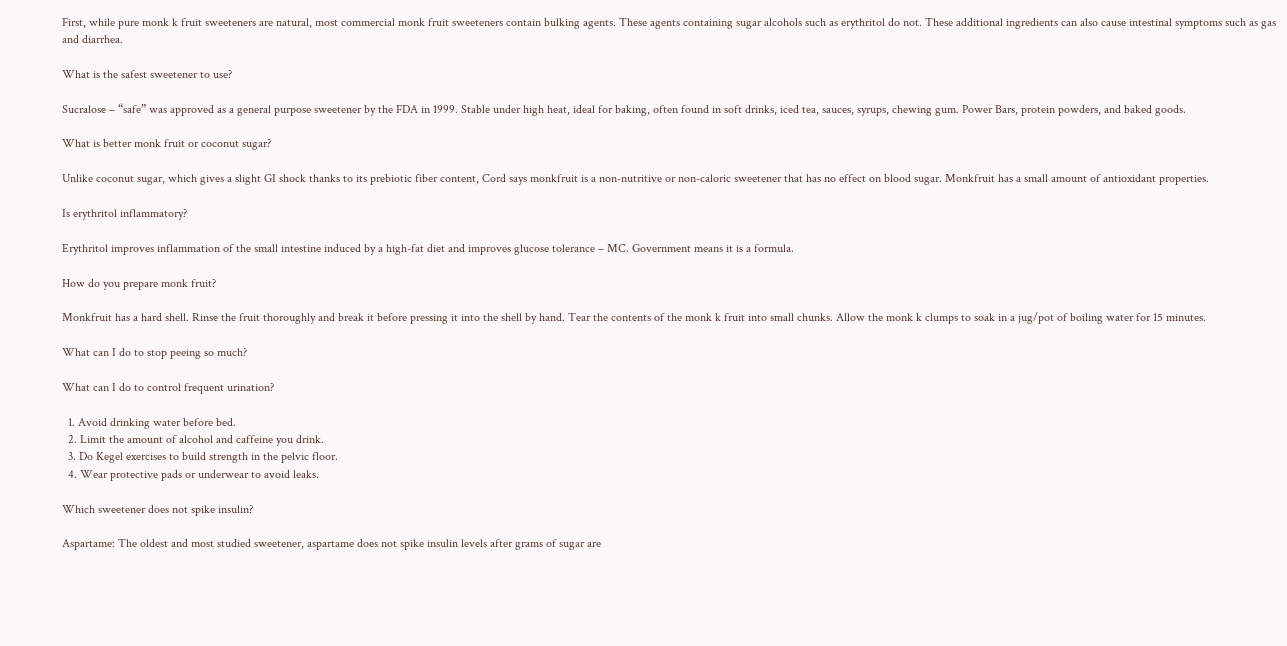First, while pure monk k fruit sweeteners are natural, most commercial monk fruit sweeteners contain bulking agents. These agents containing sugar alcohols such as erythritol do not. These additional ingredients can also cause intestinal symptoms such as gas and diarrhea.

What is the safest sweetener to use?

Sucralose – “safe” was approved as a general purpose sweetener by the FDA in 1999. Stable under high heat, ideal for baking, often found in soft drinks, iced tea, sauces, syrups, chewing gum. Power Bars, protein powders, and baked goods.

What is better monk fruit or coconut sugar?

Unlike coconut sugar, which gives a slight GI shock thanks to its prebiotic fiber content, Cord says monkfruit is a non-nutritive or non-caloric sweetener that has no effect on blood sugar. Monkfruit has a small amount of antioxidant properties.

Is erythritol inflammatory?

Erythritol improves inflammation of the small intestine induced by a high-fat diet and improves glucose tolerance – MC. Government means it is a formula.

How do you prepare monk fruit?

Monkfruit has a hard shell. Rinse the fruit thoroughly and break it before pressing it into the shell by hand. Tear the contents of the monk k fruit into small chunks. Allow the monk k clumps to soak in a jug/pot of boiling water for 15 minutes.

What can I do to stop peeing so much?

What can I do to control frequent urination?

  1. Avoid drinking water before bed.
  2. Limit the amount of alcohol and caffeine you drink.
  3. Do Kegel exercises to build strength in the pelvic floor.
  4. Wear protective pads or underwear to avoid leaks.

Which sweetener does not spike insulin?

Aspartame: The oldest and most studied sweetener, aspartame does not spike insulin levels after grams of sugar are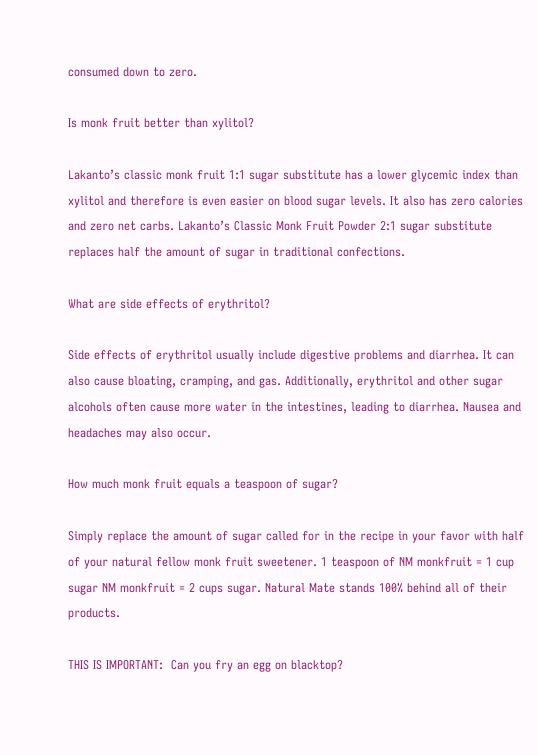consumed down to zero.

Is monk fruit better than xylitol?

Lakanto’s classic monk fruit 1:1 sugar substitute has a lower glycemic index than xylitol and therefore is even easier on blood sugar levels. It also has zero calories and zero net carbs. Lakanto’s Classic Monk Fruit Powder 2:1 sugar substitute replaces half the amount of sugar in traditional confections.

What are side effects of erythritol?

Side effects of erythritol usually include digestive problems and diarrhea. It can also cause bloating, cramping, and gas. Additionally, erythritol and other sugar alcohols often cause more water in the intestines, leading to diarrhea. Nausea and headaches may also occur.

How much monk fruit equals a teaspoon of sugar?

Simply replace the amount of sugar called for in the recipe in your favor with half of your natural fellow monk fruit sweetener. 1 teaspoon of NM monkfruit = 1 cup sugar NM monkfruit = 2 cups sugar. Natural Mate stands 100% behind all of their products.

THIS IS IMPORTANT:  Can you fry an egg on blacktop?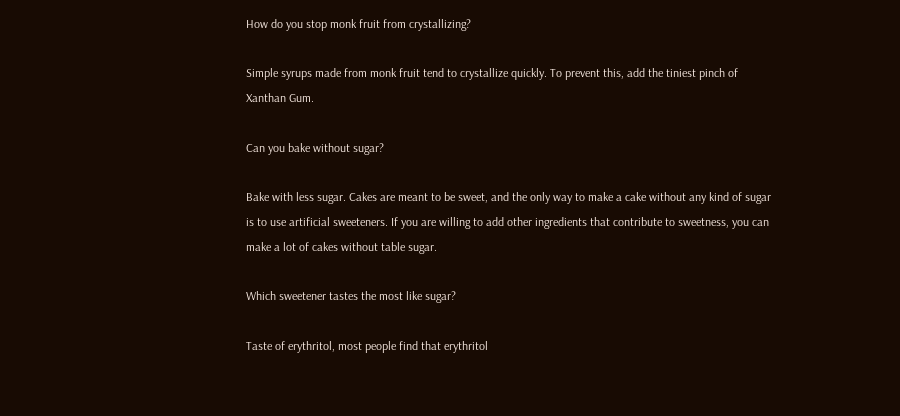How do you stop monk fruit from crystallizing?

Simple syrups made from monk fruit tend to crystallize quickly. To prevent this, add the tiniest pinch of Xanthan Gum.

Can you bake without sugar?

Bake with less sugar. Cakes are meant to be sweet, and the only way to make a cake without any kind of sugar is to use artificial sweeteners. If you are willing to add other ingredients that contribute to sweetness, you can make a lot of cakes without table sugar.

Which sweetener tastes the most like sugar?

Taste of erythritol, most people find that erythritol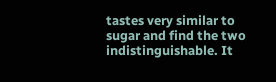tastes very similar to sugar and find the two indistinguishable. It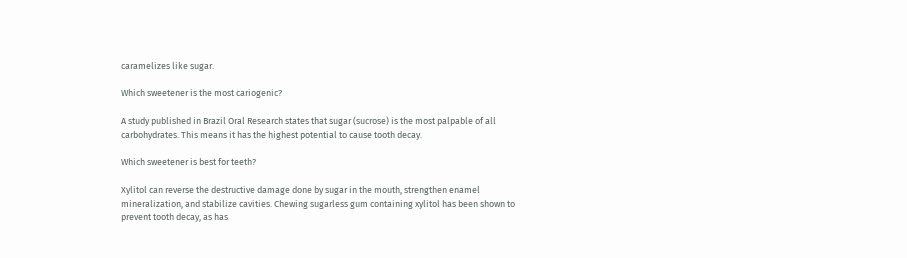caramelizes like sugar.

Which sweetener is the most cariogenic?

A study published in Brazil Oral Research states that sugar (sucrose) is the most palpable of all carbohydrates. This means it has the highest potential to cause tooth decay.

Which sweetener is best for teeth?

Xylitol can reverse the destructive damage done by sugar in the mouth, strengthen enamel mineralization, and stabilize cavities. Chewing sugarless gum containing xylitol has been shown to prevent tooth decay, as has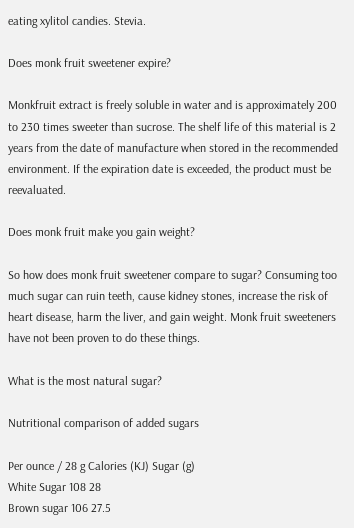eating xylitol candies. Stevia.

Does monk fruit sweetener expire?

Monkfruit extract is freely soluble in water and is approximately 200 to 230 times sweeter than sucrose. The shelf life of this material is 2 years from the date of manufacture when stored in the recommended environment. If the expiration date is exceeded, the product must be reevaluated.

Does monk fruit make you gain weight?

So how does monk fruit sweetener compare to sugar? Consuming too much sugar can ruin teeth, cause kidney stones, increase the risk of heart disease, harm the liver, and gain weight. Monk fruit sweeteners have not been proven to do these things.

What is the most natural sugar?

Nutritional comparison of added sugars

Per ounce / 28 g Calories (KJ) Sugar (g)
White Sugar 108 28
Brown sugar 106 27.5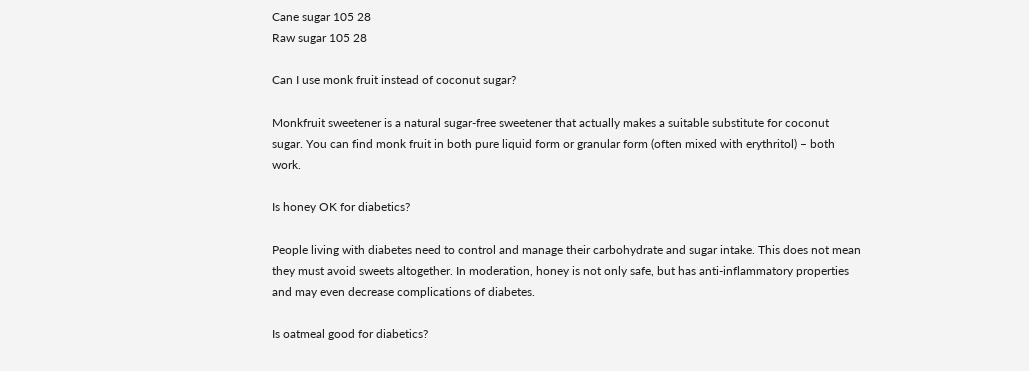Cane sugar 105 28
Raw sugar 105 28

Can I use monk fruit instead of coconut sugar?

Monkfruit sweetener is a natural sugar-free sweetener that actually makes a suitable substitute for coconut sugar. You can find monk fruit in both pure liquid form or granular form (often mixed with erythritol) – both work.

Is honey OK for diabetics?

People living with diabetes need to control and manage their carbohydrate and sugar intake. This does not mean they must avoid sweets altogether. In moderation, honey is not only safe, but has anti-inflammatory properties and may even decrease complications of diabetes.

Is oatmeal good for diabetics?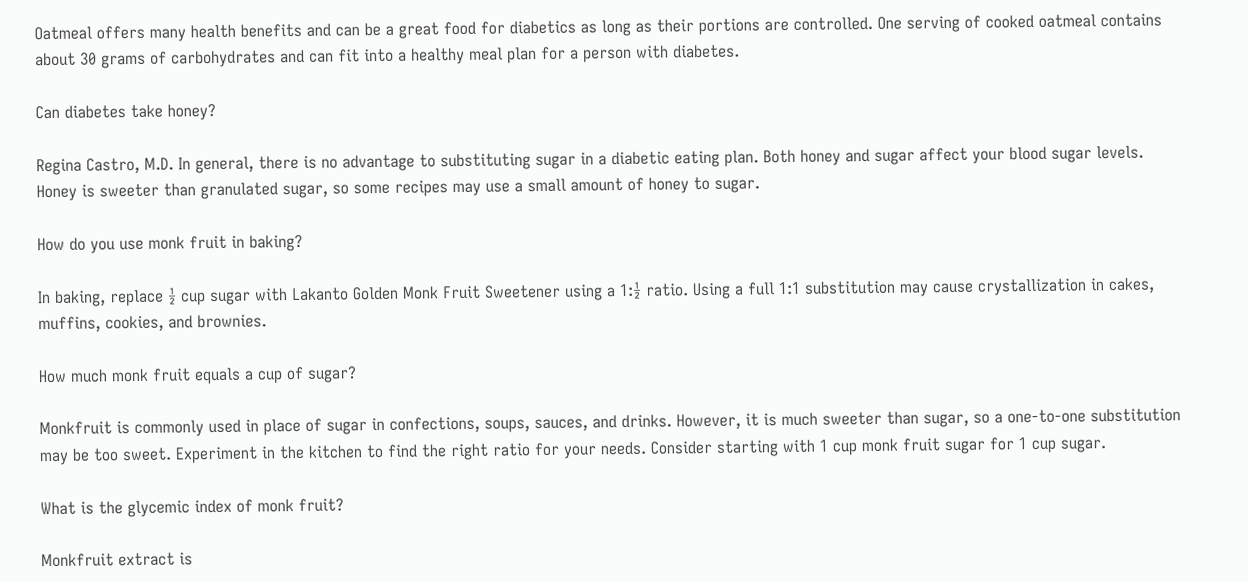Oatmeal offers many health benefits and can be a great food for diabetics as long as their portions are controlled. One serving of cooked oatmeal contains about 30 grams of carbohydrates and can fit into a healthy meal plan for a person with diabetes.

Can diabetes take honey?

Regina Castro, M.D. In general, there is no advantage to substituting sugar in a diabetic eating plan. Both honey and sugar affect your blood sugar levels. Honey is sweeter than granulated sugar, so some recipes may use a small amount of honey to sugar.

How do you use monk fruit in baking?

In baking, replace ½ cup sugar with Lakanto Golden Monk Fruit Sweetener using a 1:½ ratio. Using a full 1:1 substitution may cause crystallization in cakes, muffins, cookies, and brownies.

How much monk fruit equals a cup of sugar?

Monkfruit is commonly used in place of sugar in confections, soups, sauces, and drinks. However, it is much sweeter than sugar, so a one-to-one substitution may be too sweet. Experiment in the kitchen to find the right ratio for your needs. Consider starting with 1 cup monk fruit sugar for 1 cup sugar.

What is the glycemic index of monk fruit?

Monkfruit extract is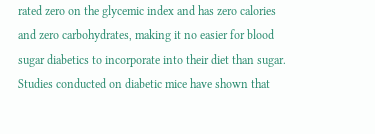rated zero on the glycemic index and has zero calories and zero carbohydrates, making it no easier for blood sugar diabetics to incorporate into their diet than sugar. Studies conducted on diabetic mice have shown that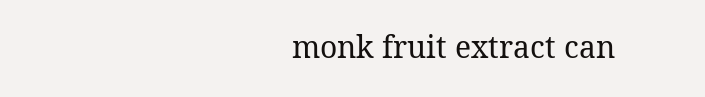monk fruit extract can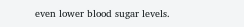even lower blood sugar levels.